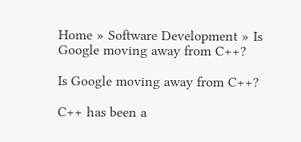Home » Software Development » Is Google moving away from C++?

Is Google moving away from C++?

C++ has been a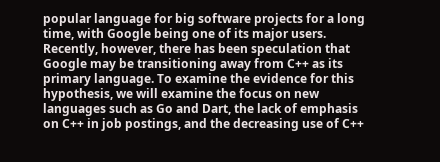popular language for big software projects for a long time, with Google being one of its major users. Recently, however, there has been speculation that Google may be transitioning away from C++ as its primary language. To examine the evidence for this hypothesis, we will examine the focus on new languages such as Go and Dart, the lack of emphasis on C++ in job postings, and the decreasing use of C++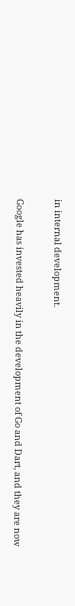in internal development.

Google has invested heavily in the development of Go and Dart, and they are now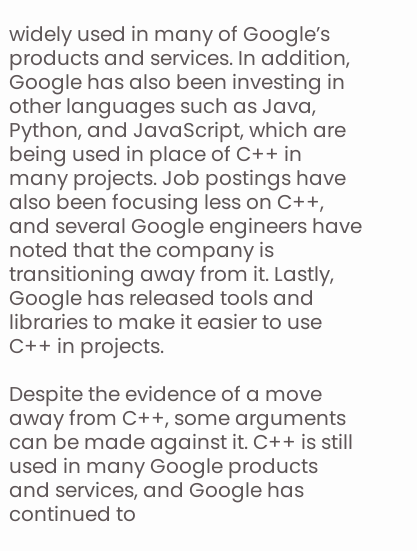widely used in many of Google’s products and services. In addition, Google has also been investing in other languages such as Java, Python, and JavaScript, which are being used in place of C++ in many projects. Job postings have also been focusing less on C++, and several Google engineers have noted that the company is transitioning away from it. Lastly, Google has released tools and libraries to make it easier to use C++ in projects.

Despite the evidence of a move away from C++, some arguments can be made against it. C++ is still used in many Google products and services, and Google has continued to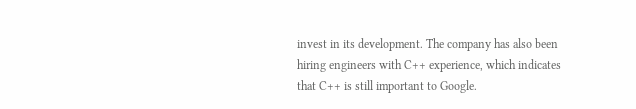invest in its development. The company has also been hiring engineers with C++ experience, which indicates that C++ is still important to Google.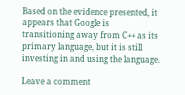Based on the evidence presented, it appears that Google is transitioning away from C++ as its primary language, but it is still investing in and using the language.

Leave a comment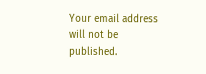Your email address will not be published.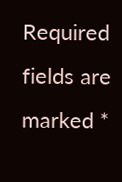Required fields are marked *